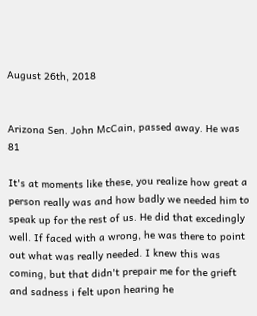August 26th, 2018


Arizona Sen. John McCain, passed away. He was 81

It's at moments like these, you realize how great a person really was and how badly we needed him to speak up for the rest of us. He did that excedingly well. If faced with a wrong, he was there to point out what was really needed. I knew this was coming, but that didn't prepair me for the grieft and sadness i felt upon hearing he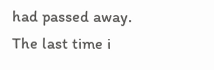had passed away.
The last time i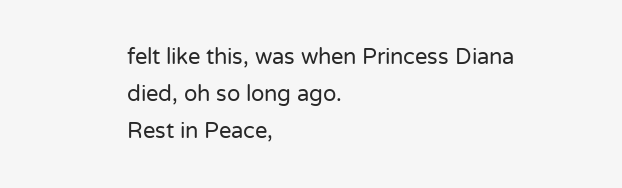felt like this, was when Princess Diana died, oh so long ago.
Rest in Peace,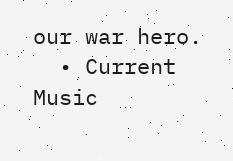our war hero.
  • Current Music